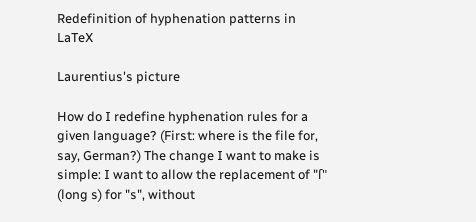Redefinition of hyphenation patterns in LaTeX

Laurentius's picture

How do I redefine hyphenation rules for a given language? (First: where is the file for, say, German?) The change I want to make is simple: I want to allow the replacement of "ſ" (long s) for "s", without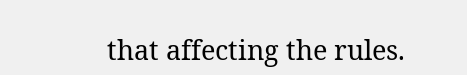that affecting the rules.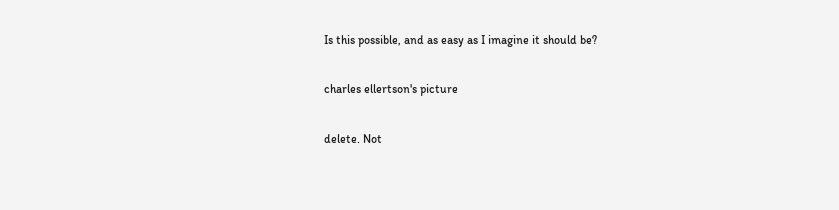Is this possible, and as easy as I imagine it should be?

charles ellertson's picture

delete. Not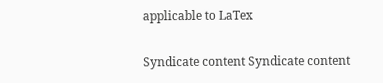applicable to LaTex

Syndicate content Syndicate content